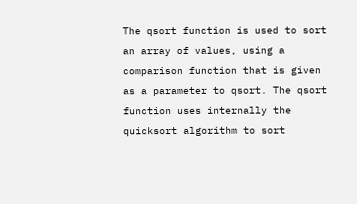The qsort function is used to sort an array of values, using a comparison function that is given as a parameter to qsort. The qsort function uses internally the quicksort algorithm to sort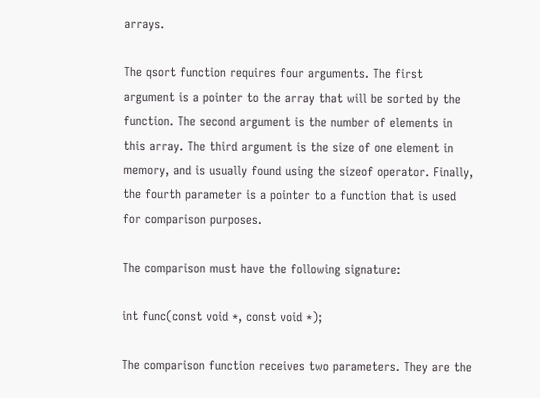arrays.

The qsort function requires four arguments. The first argument is a pointer to the array that will be sorted by the function. The second argument is the number of elements in this array. The third argument is the size of one element in memory, and is usually found using the sizeof operator. Finally, the fourth parameter is a pointer to a function that is used for comparison purposes.

The comparison must have the following signature:

int func(const void *, const void *);

The comparison function receives two parameters. They are the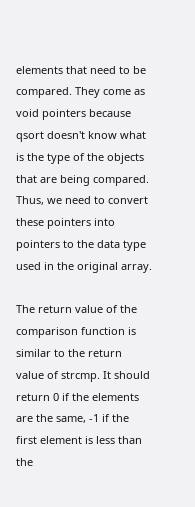elements that need to be compared. They come as void pointers because qsort doesn't know what is the type of the objects that are being compared. Thus, we need to convert these pointers into pointers to the data type used in the original array.

The return value of the comparison function is similar to the return value of strcmp. It should return 0 if the elements are the same, -1 if the first element is less than the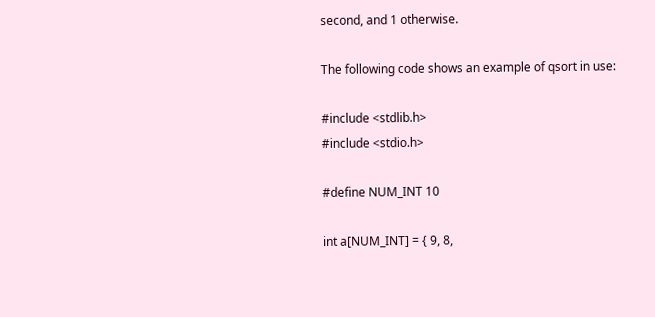second, and 1 otherwise.

The following code shows an example of qsort in use:

#include <stdlib.h>
#include <stdio.h>

#define NUM_INT 10

int a[NUM_INT] = { 9, 8,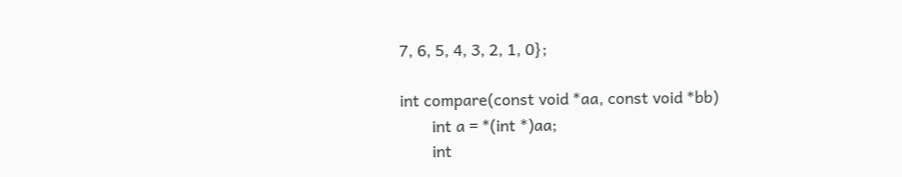7, 6, 5, 4, 3, 2, 1, 0};

int compare(const void *aa, const void *bb)
        int a = *(int *)aa;
        int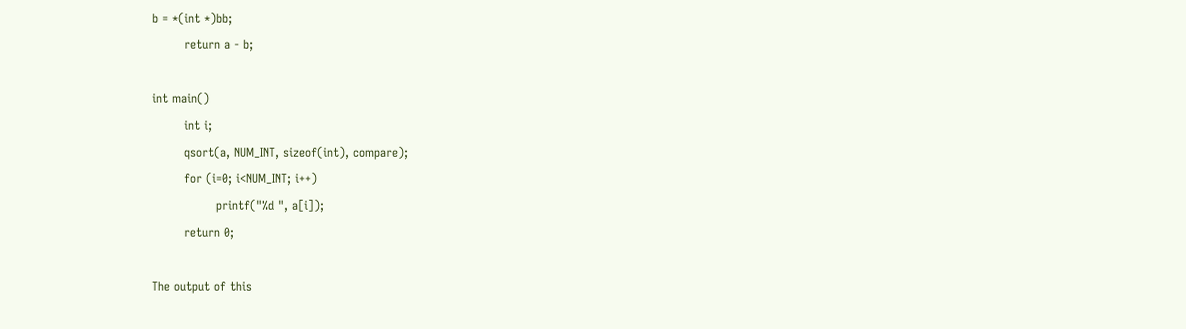b = *(int *)bb;
        return a - b;

int main()
        int i;
        qsort(a, NUM_INT, sizeof(int), compare);
        for (i=0; i<NUM_INT; i++)
                printf("%d ", a[i]);
        return 0;

The output of this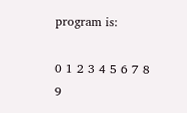program is:

0 1 2 3 4 5 6 7 8 9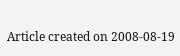Article created on 2008-08-19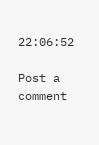22:06:52

Post a comment